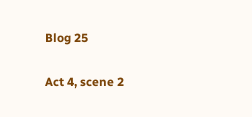Blog 25

Act 4, scene 2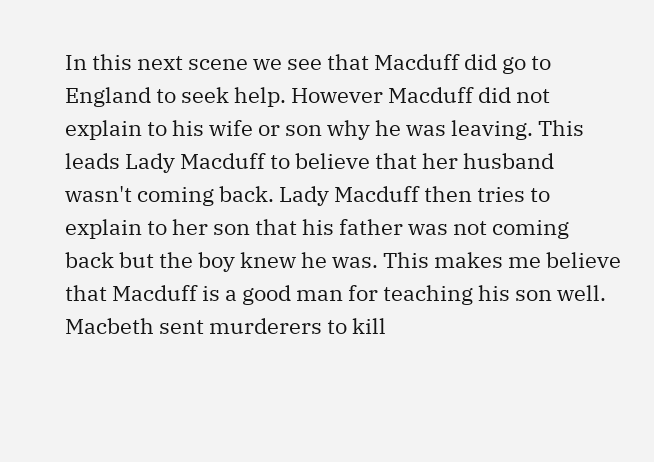In this next scene we see that Macduff did go to England to seek help. However Macduff did not explain to his wife or son why he was leaving. This leads Lady Macduff to believe that her husband wasn't coming back. Lady Macduff then tries to explain to her son that his father was not coming back but the boy knew he was. This makes me believe that Macduff is a good man for teaching his son well. Macbeth sent murderers to kill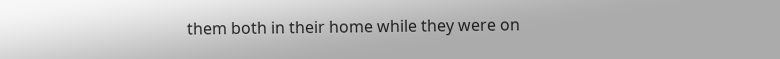them both in their home while they were on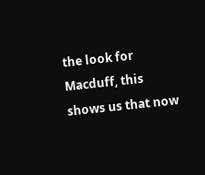the look for Macduff, this shows us that now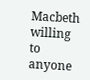Macbeth willing to anyone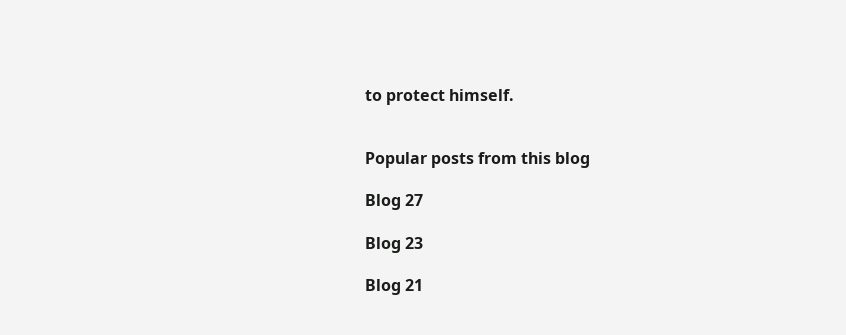to protect himself.


Popular posts from this blog

Blog 27

Blog 23

Blog 21